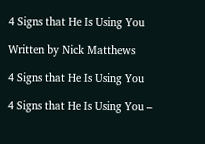4 Signs that He Is Using You

Written by Nick Matthews

4 Signs that He Is Using You

4 Signs that He Is Using You –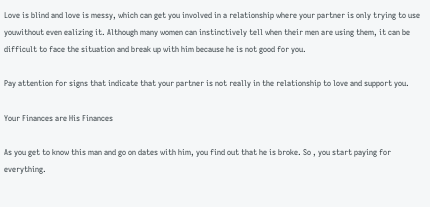Love is blind and love is messy, which can get you involved in a relationship where your partner is only trying to use youwithout even ealizing it. Although many women can instinctively tell when their men are using them, it can be difficult to face the situation and break up with him because he is not good for you.

Pay attention for signs that indicate that your partner is not really in the relationship to love and support you.

Your Finances are His Finances

As you get to know this man and go on dates with him, you find out that he is broke. So , you start paying for everything.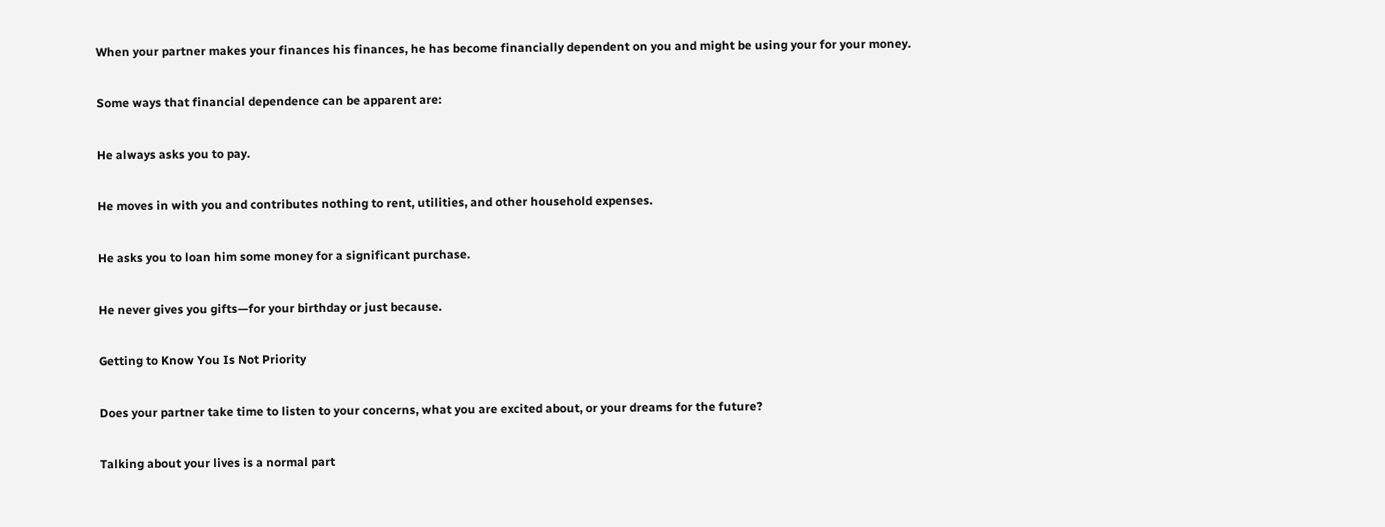When your partner makes your finances his finances, he has become financially dependent on you and might be using your for your money.

Some ways that financial dependence can be apparent are:

He always asks you to pay.

He moves in with you and contributes nothing to rent, utilities, and other household expenses.

He asks you to loan him some money for a significant purchase.

He never gives you gifts—for your birthday or just because.

Getting to Know You Is Not Priority

Does your partner take time to listen to your concerns, what you are excited about, or your dreams for the future?

Talking about your lives is a normal part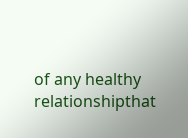of any healthy relationshipthat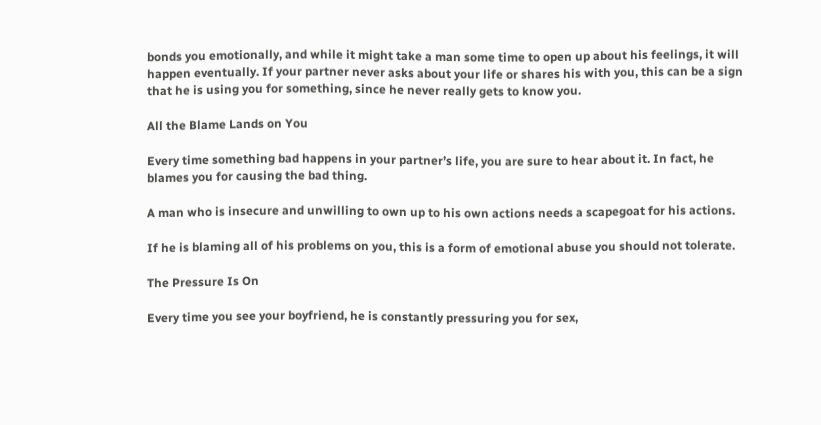bonds you emotionally, and while it might take a man some time to open up about his feelings, it will happen eventually. If your partner never asks about your life or shares his with you, this can be a sign that he is using you for something, since he never really gets to know you.

All the Blame Lands on You

Every time something bad happens in your partner’s life, you are sure to hear about it. In fact, he blames you for causing the bad thing.

A man who is insecure and unwilling to own up to his own actions needs a scapegoat for his actions.

If he is blaming all of his problems on you, this is a form of emotional abuse you should not tolerate.

The Pressure Is On

Every time you see your boyfriend, he is constantly pressuring you for sex,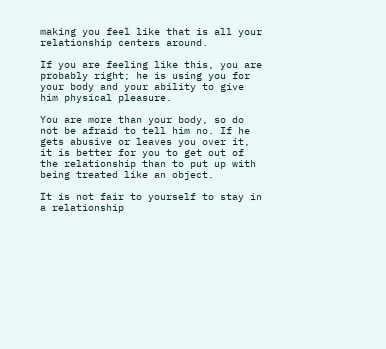making you feel like that is all your relationship centers around.

If you are feeling like this, you are probably right; he is using you for your body and your ability to give him physical pleasure.

You are more than your body, so do not be afraid to tell him no. If he gets abusive or leaves you over it, it is better for you to get out of the relationship than to put up with being treated like an object.

It is not fair to yourself to stay in a relationship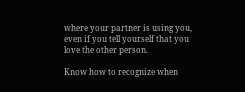where your partner is using you, even if you tell yourself that you love the other person.

Know how to recognize when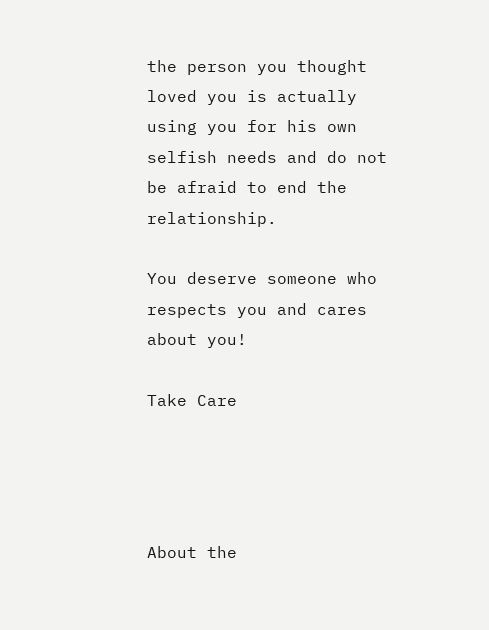the person you thought loved you is actually using you for his own selfish needs and do not be afraid to end the relationship.

You deserve someone who respects you and cares about you!

Take Care




About the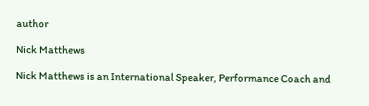author

Nick Matthews

Nick Matthews is an International Speaker, Performance Coach and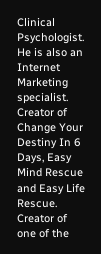Clinical Psychologist. He is also an Internet Marketing specialist. Creator of Change Your Destiny In 6 Days, Easy Mind Rescue and Easy Life Rescue. Creator of one of the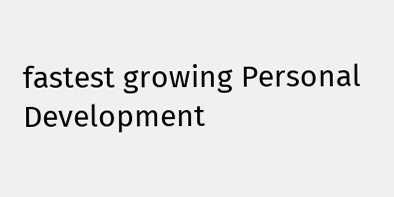fastest growing Personal Development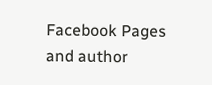Facebook Pages and author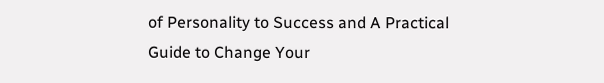of Personality to Success and A Practical Guide to Change Your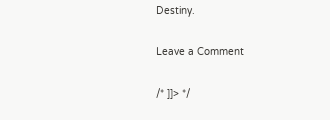Destiny.

Leave a Comment

/* ]]> */